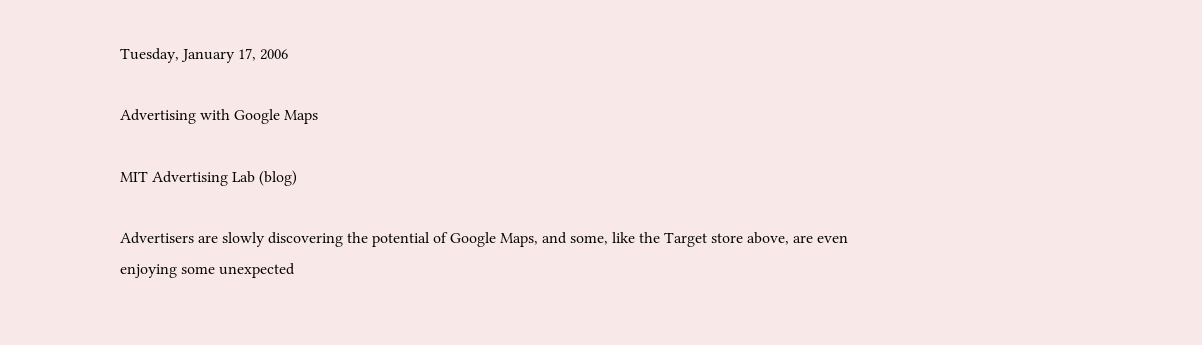Tuesday, January 17, 2006

Advertising with Google Maps

MIT Advertising Lab (blog)

Advertisers are slowly discovering the potential of Google Maps, and some, like the Target store above, are even enjoying some unexpected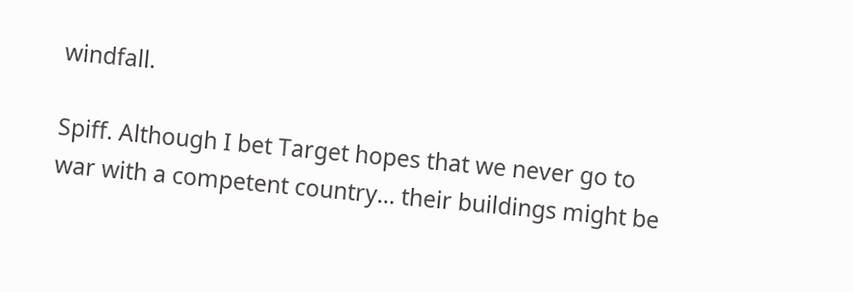windfall.

Spiff. Although I bet Target hopes that we never go to war with a competent country... their buildings might be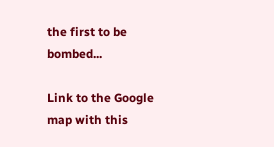the first to be bombed...

Link to the Google map with this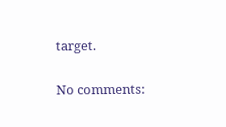target.

No comments: